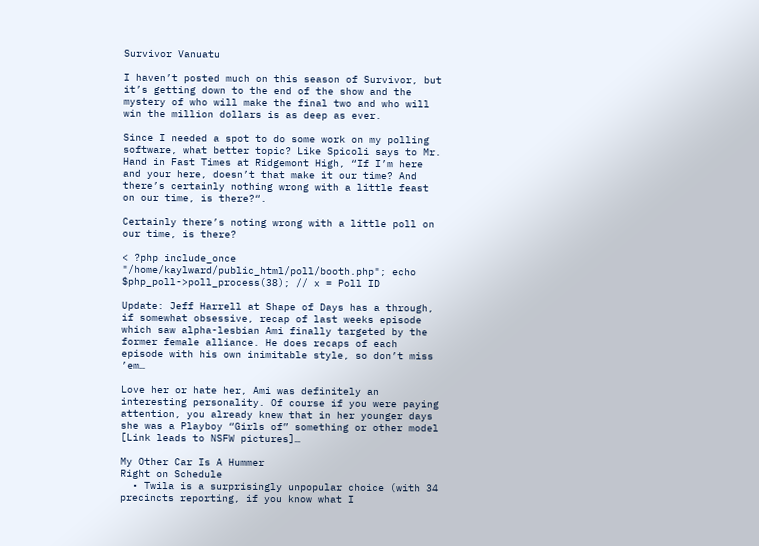Survivor Vanuatu

I haven’t posted much on this season of Survivor, but it’s getting down to the end of the show and the mystery of who will make the final two and who will win the million dollars is as deep as ever.

Since I needed a spot to do some work on my polling software, what better topic? Like Spicoli says to Mr. Hand in Fast Times at Ridgemont High, “If I’m here and your here, doesn’t that make it our time? And there’s certainly nothing wrong with a little feast on our time, is there?“.

Certainly there’s noting wrong with a little poll on our time, is there?

< ?php include_once "/home/kaylward/public_html/poll/booth.php"; echo $php_poll->poll_process(38); // x = Poll ID

Update: Jeff Harrell at Shape of Days has a through, if somewhat obsessive, recap of last weeks episode which saw alpha-lesbian Ami finally targeted by the former female alliance. He does recaps of each episode with his own inimitable style, so don’t miss ’em…

Love her or hate her, Ami was definitely an interesting personality. Of course if you were paying attention, you already knew that in her younger days she was a Playboy “Girls of” something or other model [Link leads to NSFW pictures]…

My Other Car Is A Hummer
Right on Schedule
  • Twila is a surprisingly unpopular choice (with 34 precincts reporting, if you know what I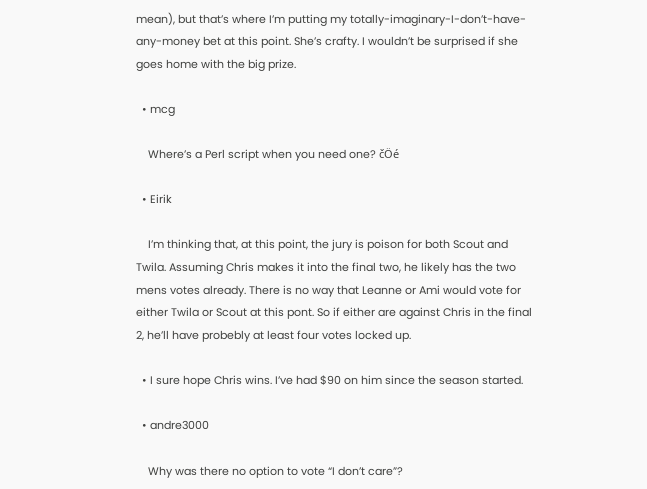mean), but that’s where I’m putting my totally-imaginary-I-don’t-have-any-money bet at this point. She’s crafty. I wouldn’t be surprised if she goes home with the big prize.

  • mcg

    Where’s a Perl script when you need one? čÖé

  • Eirik

    I’m thinking that, at this point, the jury is poison for both Scout and Twila. Assuming Chris makes it into the final two, he likely has the two mens votes already. There is no way that Leanne or Ami would vote for either Twila or Scout at this pont. So if either are against Chris in the final 2, he’ll have probebly at least four votes locked up.

  • I sure hope Chris wins. I’ve had $90 on him since the season started.

  • andre3000

    Why was there no option to vote “I don’t care”?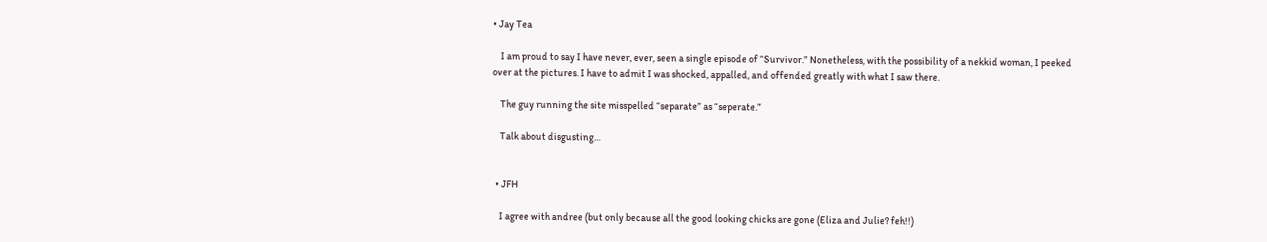• Jay Tea

    I am proud to say I have never, ever, seen a single episode of “Survivor.” Nonetheless, with the possibility of a nekkid woman, I peeked over at the pictures. I have to admit I was shocked, appalled, and offended greatly with what I saw there.

    The guy running the site misspelled “separate” as “seperate.”

    Talk about disgusting…


  • JFH

    I agree with andree (but only because all the good looking chicks are gone (Eliza and Julie? feh!!)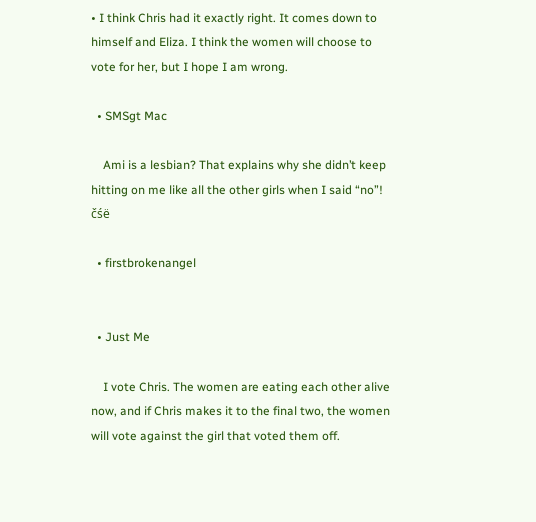• I think Chris had it exactly right. It comes down to himself and Eliza. I think the women will choose to vote for her, but I hope I am wrong.

  • SMSgt Mac

    Ami is a lesbian? That explains why she didn’t keep hitting on me like all the other girls when I said “no”! čśë

  • firstbrokenangel


  • Just Me

    I vote Chris. The women are eating each other alive now, and if Chris makes it to the final two, the women will vote against the girl that voted them off.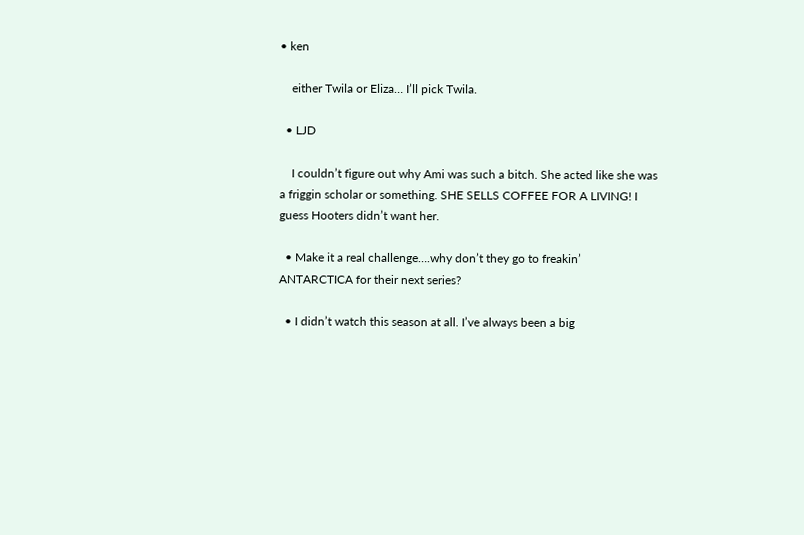• ken

    either Twila or Eliza… I’ll pick Twila.

  • LJD

    I couldn’t figure out why Ami was such a bitch. She acted like she was a friggin scholar or something. SHE SELLS COFFEE FOR A LIVING! I guess Hooters didn’t want her.

  • Make it a real challenge….why don’t they go to freakin’ ANTARCTICA for their next series?

  • I didn’t watch this season at all. I’ve always been a big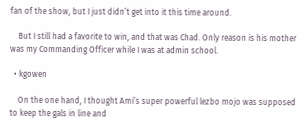fan of the show, but I just didn’t get into it this time around.

    But I still had a favorite to win, and that was Chad. Only reason is his mother was my Commanding Officer while I was at admin school.

  • kgowen

    On the one hand, I thought Ami’s super powerful lezbo mojo was supposed to keep the gals in line and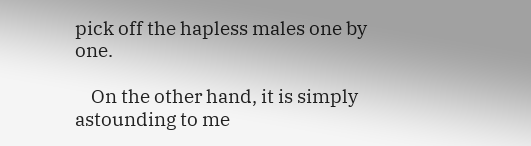pick off the hapless males one by one.

    On the other hand, it is simply astounding to me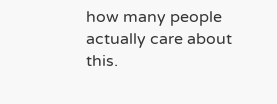how many people actually care about this.